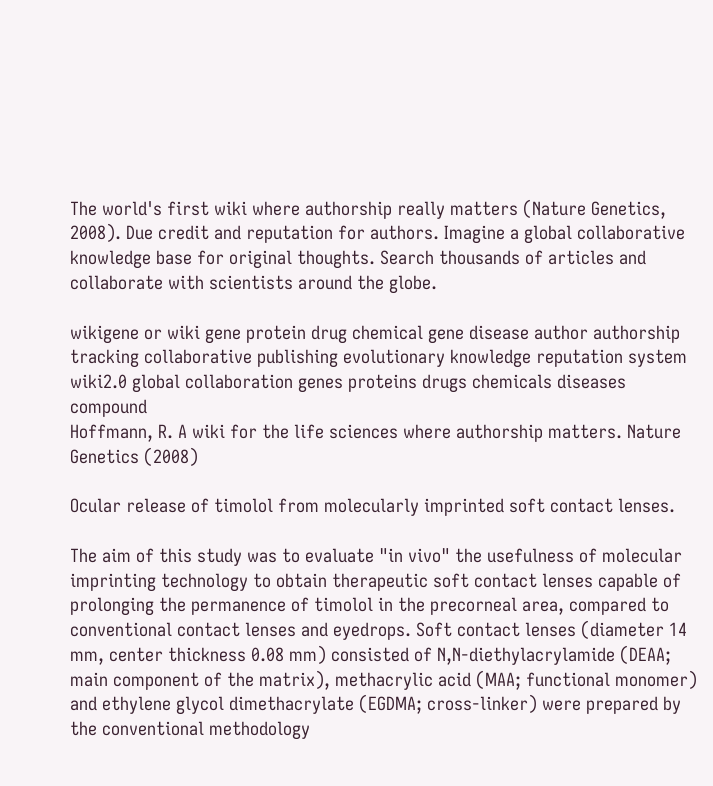The world's first wiki where authorship really matters (Nature Genetics, 2008). Due credit and reputation for authors. Imagine a global collaborative knowledge base for original thoughts. Search thousands of articles and collaborate with scientists around the globe.

wikigene or wiki gene protein drug chemical gene disease author authorship tracking collaborative publishing evolutionary knowledge reputation system wiki2.0 global collaboration genes proteins drugs chemicals diseases compound
Hoffmann, R. A wiki for the life sciences where authorship matters. Nature Genetics (2008)

Ocular release of timolol from molecularly imprinted soft contact lenses.

The aim of this study was to evaluate "in vivo" the usefulness of molecular imprinting technology to obtain therapeutic soft contact lenses capable of prolonging the permanence of timolol in the precorneal area, compared to conventional contact lenses and eyedrops. Soft contact lenses (diameter 14 mm, center thickness 0.08 mm) consisted of N,N-diethylacrylamide (DEAA; main component of the matrix), methacrylic acid (MAA; functional monomer) and ethylene glycol dimethacrylate (EGDMA; cross-linker) were prepared by the conventional methodology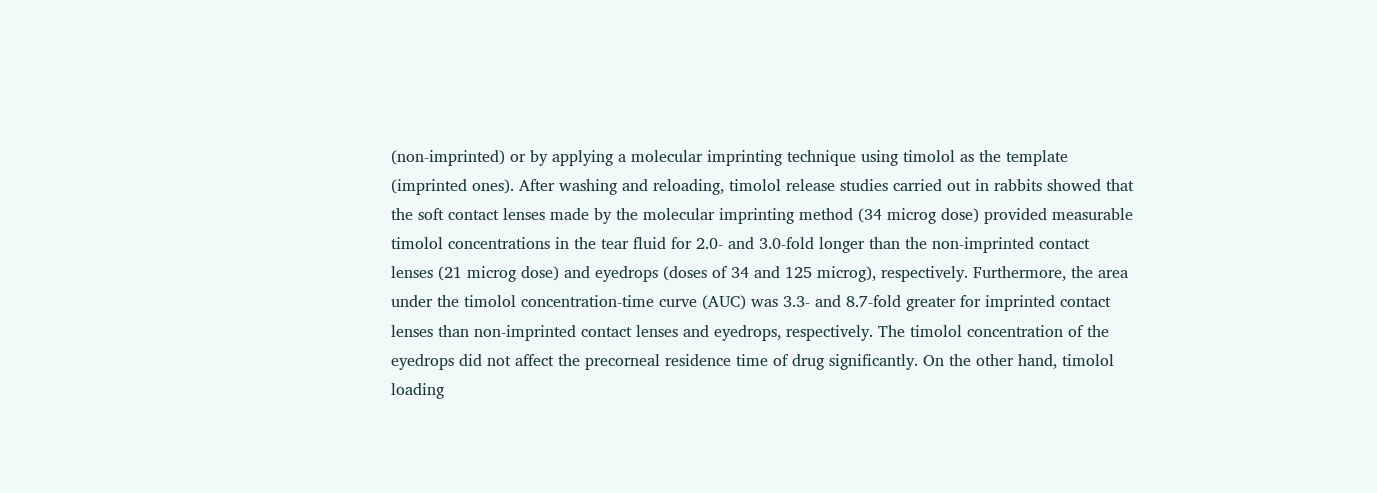(non-imprinted) or by applying a molecular imprinting technique using timolol as the template (imprinted ones). After washing and reloading, timolol release studies carried out in rabbits showed that the soft contact lenses made by the molecular imprinting method (34 microg dose) provided measurable timolol concentrations in the tear fluid for 2.0- and 3.0-fold longer than the non-imprinted contact lenses (21 microg dose) and eyedrops (doses of 34 and 125 microg), respectively. Furthermore, the area under the timolol concentration-time curve (AUC) was 3.3- and 8.7-fold greater for imprinted contact lenses than non-imprinted contact lenses and eyedrops, respectively. The timolol concentration of the eyedrops did not affect the precorneal residence time of drug significantly. On the other hand, timolol loading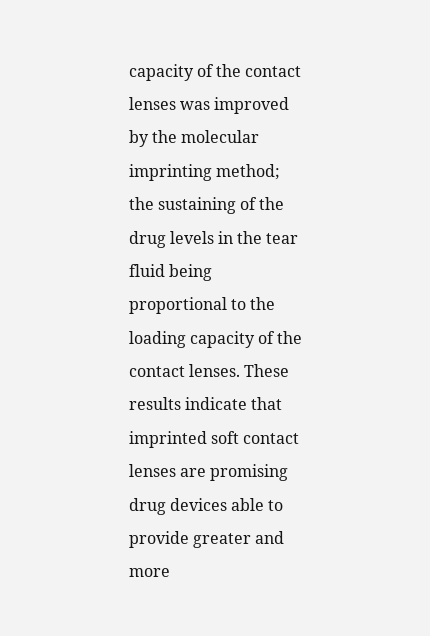capacity of the contact lenses was improved by the molecular imprinting method; the sustaining of the drug levels in the tear fluid being proportional to the loading capacity of the contact lenses. These results indicate that imprinted soft contact lenses are promising drug devices able to provide greater and more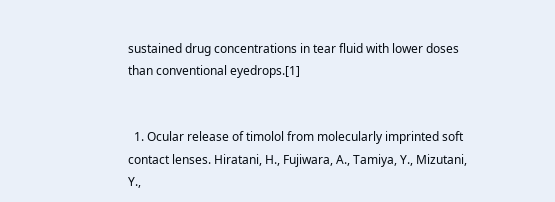sustained drug concentrations in tear fluid with lower doses than conventional eyedrops.[1]


  1. Ocular release of timolol from molecularly imprinted soft contact lenses. Hiratani, H., Fujiwara, A., Tamiya, Y., Mizutani, Y.,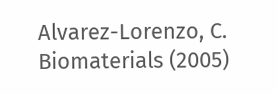Alvarez-Lorenzo, C. Biomaterials (2005)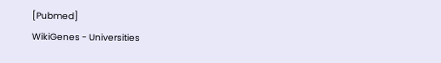[Pubmed]
WikiGenes - Universities